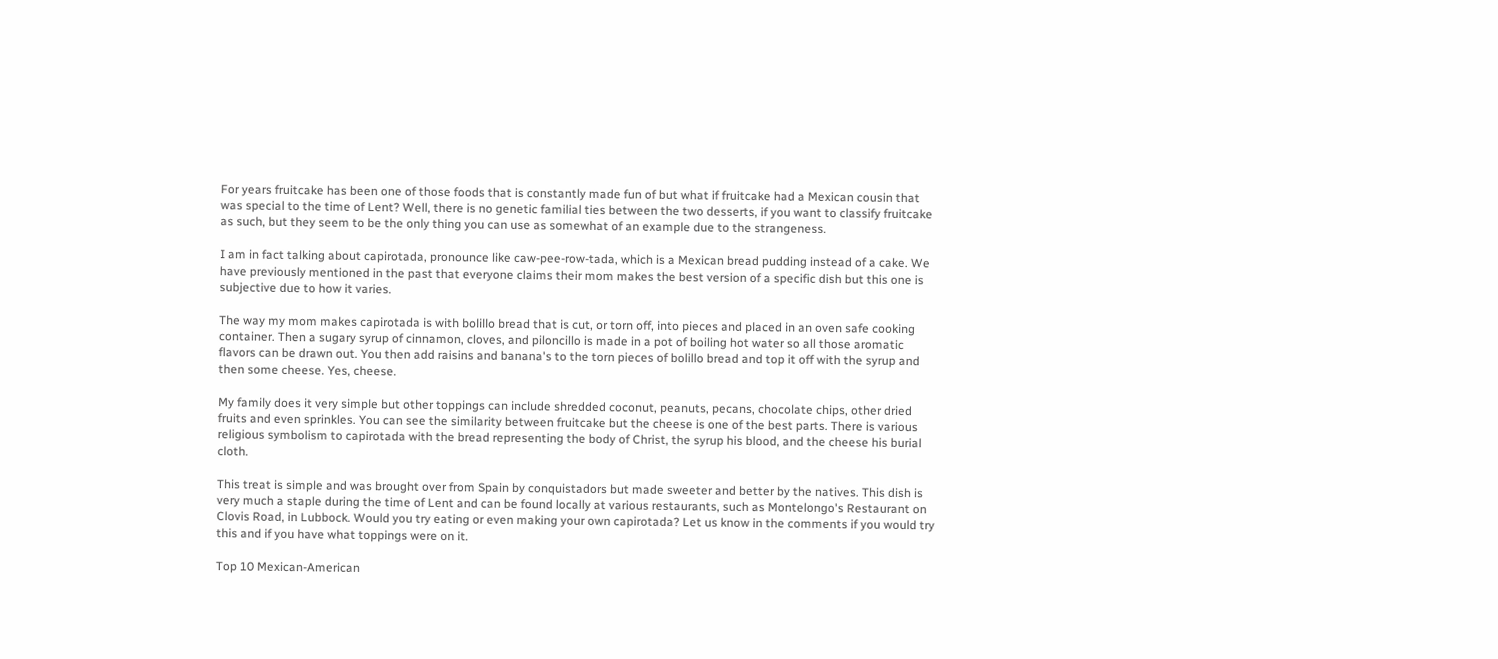For years fruitcake has been one of those foods that is constantly made fun of but what if fruitcake had a Mexican cousin that was special to the time of Lent? Well, there is no genetic familial ties between the two desserts, if you want to classify fruitcake as such, but they seem to be the only thing you can use as somewhat of an example due to the strangeness.

I am in fact talking about capirotada, pronounce like caw-pee-row-tada, which is a Mexican bread pudding instead of a cake. We have previously mentioned in the past that everyone claims their mom makes the best version of a specific dish but this one is subjective due to how it varies.

The way my mom makes capirotada is with bolillo bread that is cut, or torn off, into pieces and placed in an oven safe cooking container. Then a sugary syrup of cinnamon, cloves, and piloncillo is made in a pot of boiling hot water so all those aromatic flavors can be drawn out. You then add raisins and banana's to the torn pieces of bolillo bread and top it off with the syrup and then some cheese. Yes, cheese.

My family does it very simple but other toppings can include shredded coconut, peanuts, pecans, chocolate chips, other dried fruits and even sprinkles. You can see the similarity between fruitcake but the cheese is one of the best parts. There is various religious symbolism to capirotada with the bread representing the body of Christ, the syrup his blood, and the cheese his burial cloth.

This treat is simple and was brought over from Spain by conquistadors but made sweeter and better by the natives. This dish is very much a staple during the time of Lent and can be found locally at various restaurants, such as Montelongo's Restaurant on Clovis Road, in Lubbock. Would you try eating or even making your own capirotada? Let us know in the comments if you would try this and if you have what toppings were on it.

Top 10 Mexican-American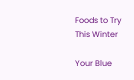Foods to Try This Winter

Your Blue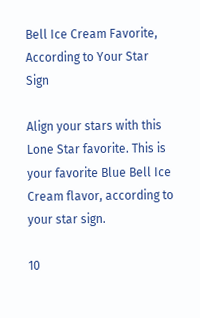Bell Ice Cream Favorite, According to Your Star Sign

Align your stars with this Lone Star favorite. This is your favorite Blue Bell Ice Cream flavor, according to your star sign.

10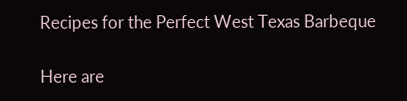Recipes for the Perfect West Texas Barbeque

Here are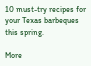10 must-try recipes for your Texas barbeques this spring.

More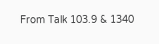From Talk 103.9 & 1340